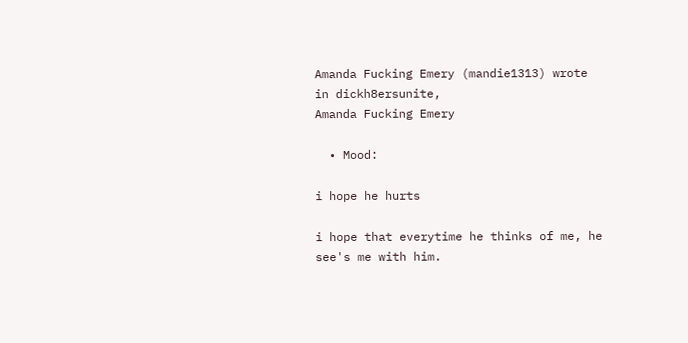Amanda Fucking Emery (mandie1313) wrote in dickh8ersunite,
Amanda Fucking Emery

  • Mood:

i hope he hurts

i hope that everytime he thinks of me, he see's me with him.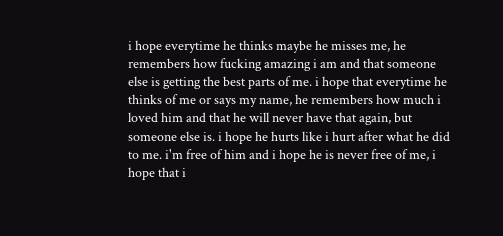i hope everytime he thinks maybe he misses me, he remembers how fucking amazing i am and that someone else is getting the best parts of me. i hope that everytime he thinks of me or says my name, he remembers how much i loved him and that he will never have that again, but someone else is. i hope he hurts like i hurt after what he did to me. i'm free of him and i hope he is never free of me, i hope that i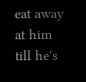eat away at him till he's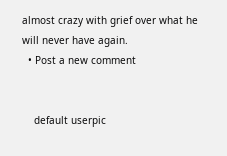almost crazy with grief over what he will never have again.
  • Post a new comment


    default userpic